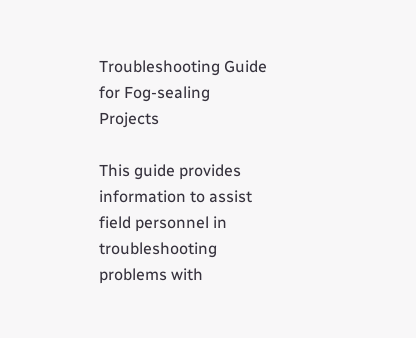Troubleshooting Guide for Fog-sealing Projects

This guide provides information to assist field personnel in troubleshooting problems with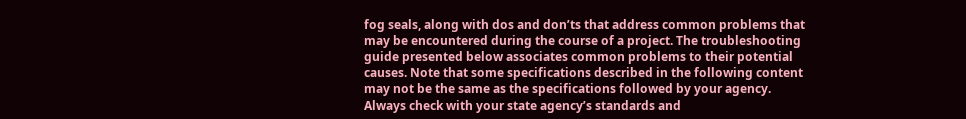fog seals, along with dos and don’ts that address common problems that may be encountered during the course of a project. The troubleshooting guide presented below associates common problems to their potential causes. Note that some specifications described in the following content may not be the same as the specifications followed by your agency. Always check with your state agency’s standards and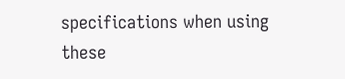specifications when using these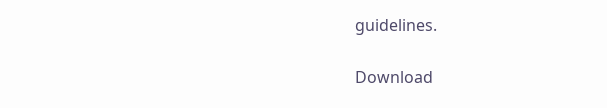guidelines.

Download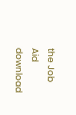the Job Aid download